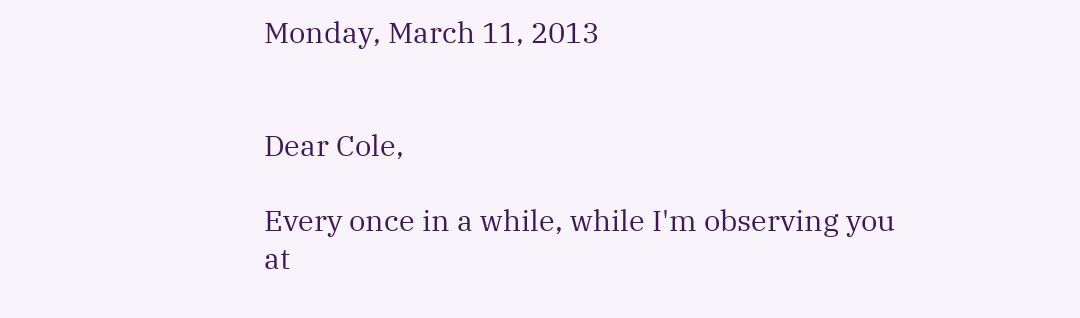Monday, March 11, 2013


Dear Cole,

Every once in a while, while I'm observing you at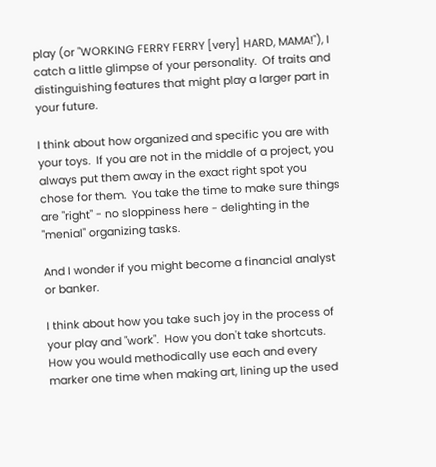play (or "WORKING FERRY FERRY [very] HARD, MAMA!"), I catch a little glimpse of your personality.  Of traits and distinguishing features that might play a larger part in your future.

I think about how organized and specific you are with your toys.  If you are not in the middle of a project, you always put them away in the exact right spot you chose for them.  You take the time to make sure things are "right" - no sloppiness here - delighting in the "menial" organizing tasks.

And I wonder if you might become a financial analyst or banker.

I think about how you take such joy in the process of your play and "work".  How you don't take shortcuts.  How you would methodically use each and every marker one time when making art, lining up the used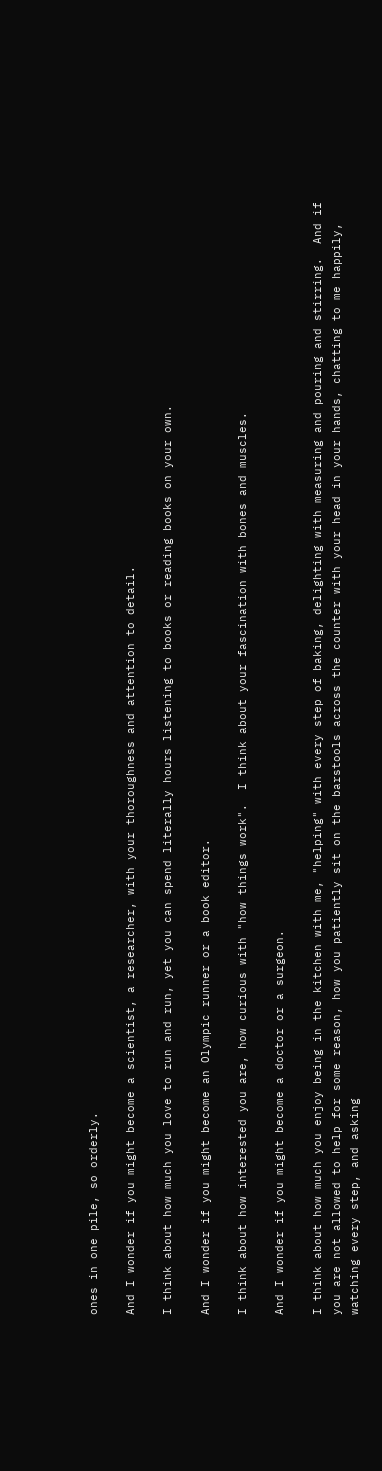ones in one pile, so orderly.

And I wonder if you might become a scientist, a researcher, with your thoroughness and attention to detail.

I think about how much you love to run and run, yet you can spend literally hours listening to books or reading books on your own.

And I wonder if you might become an Olympic runner or a book editor.

I think about how interested you are, how curious with "how things work".  I think about your fascination with bones and muscles.

And I wonder if you might become a doctor or a surgeon.

I think about how much you enjoy being in the kitchen with me, "helping" with every step of baking, delighting with measuring and pouring and stirring.  And if you are not allowed to help for some reason, how you patiently sit on the barstools across the counter with your head in your hands, chatting to me happily, watching every step, and asking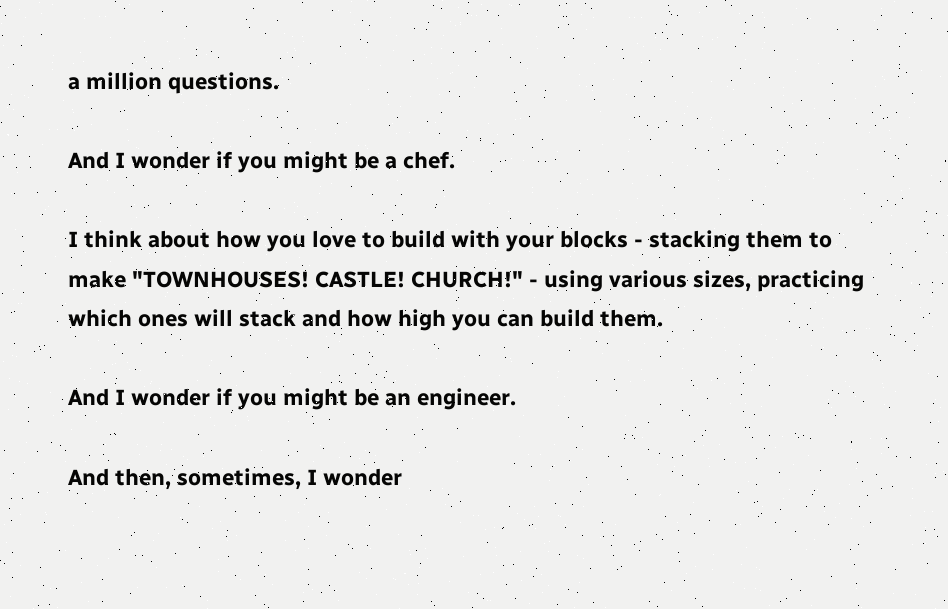a million questions.

And I wonder if you might be a chef.

I think about how you love to build with your blocks - stacking them to make "TOWNHOUSES! CASTLE! CHURCH!" - using various sizes, practicing which ones will stack and how high you can build them.

And I wonder if you might be an engineer.

And then, sometimes, I wonder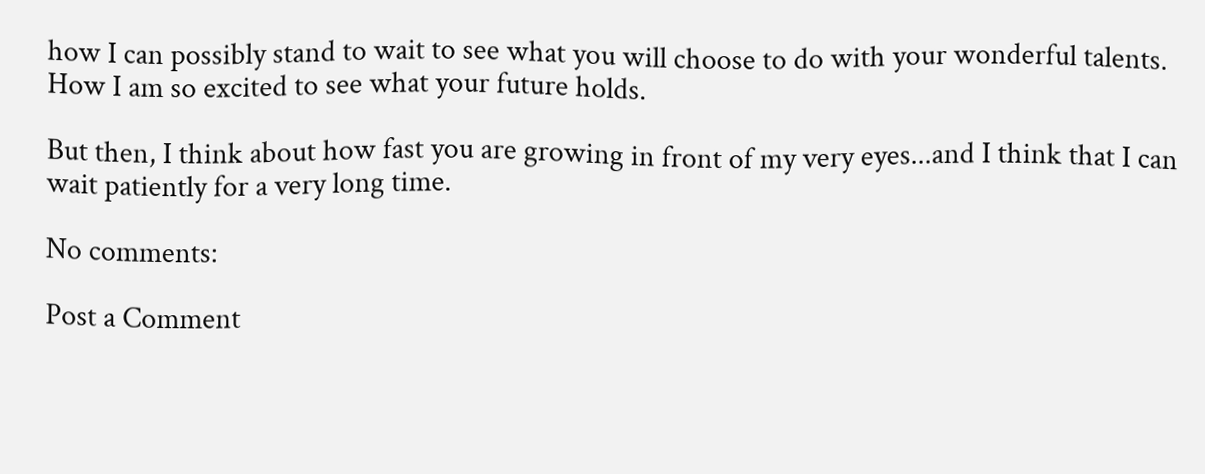how I can possibly stand to wait to see what you will choose to do with your wonderful talents.  How I am so excited to see what your future holds.

But then, I think about how fast you are growing in front of my very eyes...and I think that I can wait patiently for a very long time.

No comments:

Post a Comment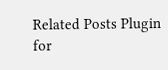Related Posts Plugin for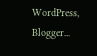WordPress, Blogger...